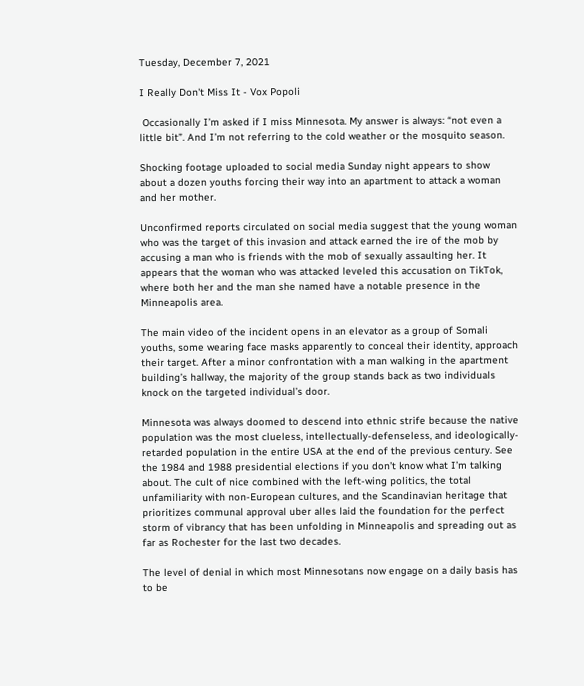Tuesday, December 7, 2021

I Really Don't Miss It - Vox Popoli

 Occasionally I’m asked if I miss Minnesota. My answer is always: “not even a little bit”. And I’m not referring to the cold weather or the mosquito season.

Shocking footage uploaded to social media Sunday night appears to show about a dozen youths forcing their way into an apartment to attack a woman and her mother.

Unconfirmed reports circulated on social media suggest that the young woman who was the target of this invasion and attack earned the ire of the mob by accusing a man who is friends with the mob of sexually assaulting her. It appears that the woman who was attacked leveled this accusation on TikTok, where both her and the man she named have a notable presence in the Minneapolis area.

The main video of the incident opens in an elevator as a group of Somali youths, some wearing face masks apparently to conceal their identity, approach their target. After a minor confrontation with a man walking in the apartment building’s hallway, the majority of the group stands back as two individuals knock on the targeted individual’s door.

Minnesota was always doomed to descend into ethnic strife because the native population was the most clueless, intellectually-defenseless, and ideologically-retarded population in the entire USA at the end of the previous century. See the 1984 and 1988 presidential elections if you don’t know what I’m talking about. The cult of nice combined with the left-wing politics, the total unfamiliarity with non-European cultures, and the Scandinavian heritage that prioritizes communal approval uber alles laid the foundation for the perfect storm of vibrancy that has been unfolding in Minneapolis and spreading out as far as Rochester for the last two decades.

The level of denial in which most Minnesotans now engage on a daily basis has to be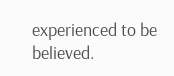experienced to be believed.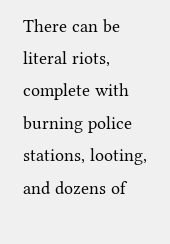There can be literal riots, complete with burning police stations, looting, and dozens of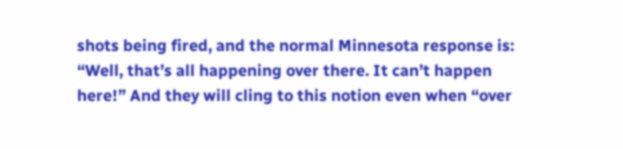shots being fired, and the normal Minnesota response is: “Well, that’s all happening over there. It can’t happen here!” And they will cling to this notion even when “over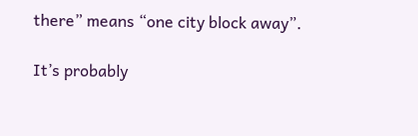there” means “one city block away”.

It’s probably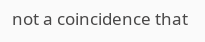not a coincidence that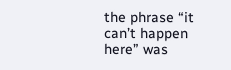the phrase “it can’t happen here” was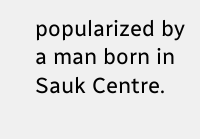popularized by a man born in Sauk Centre.